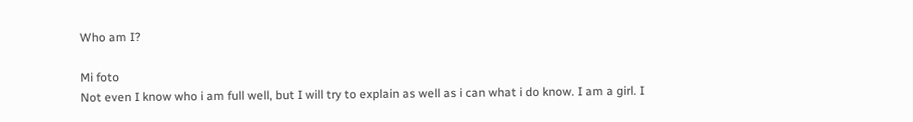Who am I?

Mi foto
Not even I know who i am full well, but I will try to explain as well as i can what i do know. I am a girl. I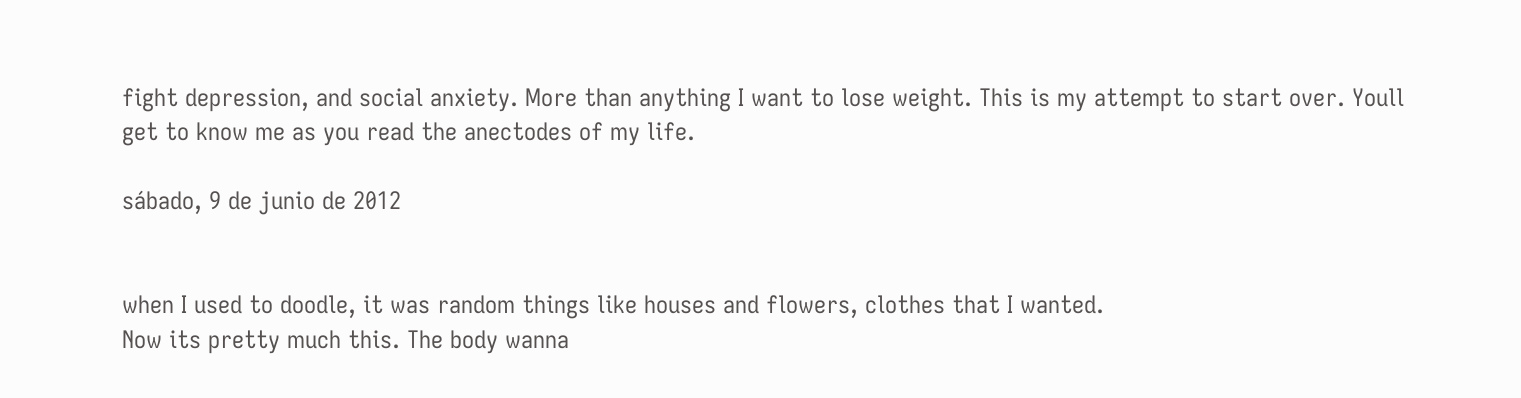fight depression, and social anxiety. More than anything I want to lose weight. This is my attempt to start over. Youll get to know me as you read the anectodes of my life.

sábado, 9 de junio de 2012


when I used to doodle, it was random things like houses and flowers, clothes that I wanted.
Now its pretty much this. The body wanna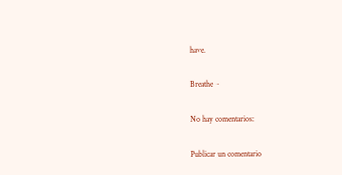have.

Breathe ~

No hay comentarios:

Publicar un comentario